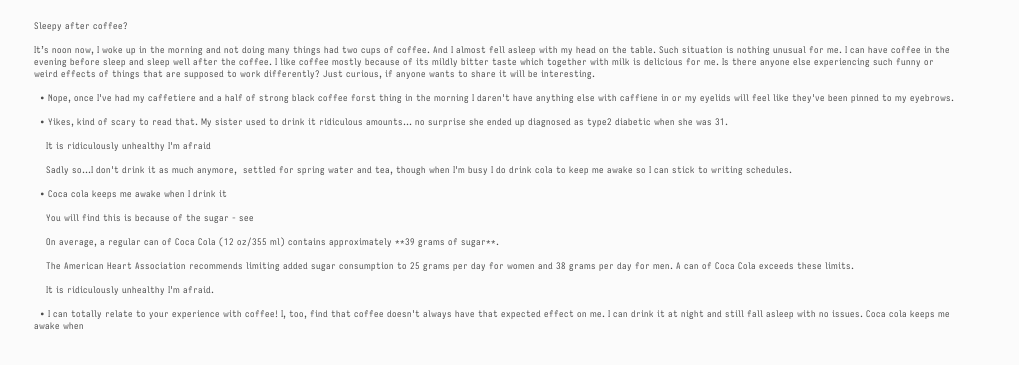Sleepy after coffee?

It’s noon now, I woke up in the morning and not doing many things had two cups of coffee. And I almost fell asleep with my head on the table. Such situation is nothing unusual for me. I can have coffee in the evening before sleep and sleep well after the coffee. I like coffee mostly because of its mildly bitter taste which together with milk is delicious for me. Is there anyone else experiencing such funny or weird effects of things that are supposed to work differently? Just curious, if anyone wants to share it will be interesting.

  • Nope, once I've had my caffetiere and a half of strong black coffee forst thing in the morning I daren't have anything else with caffiene in or my eyelids will feel like they've been pinned to my eyebrows.

  • Yikes, kind of scary to read that. My sister used to drink it ridiculous amounts... no surprise she ended up diagnosed as type2 diabetic when she was 31.

    It is ridiculously unhealthy I'm afraid

    Sadly so...I don't drink it as much anymore,  settled for spring water and tea, though when I'm busy I do drink cola to keep me awake so I can stick to writing schedules.

  • Coca cola keeps me awake when I drink it

    You will find this is because of the sugar - see

    On average, a regular can of Coca Cola (12 oz/355 ml) contains approximately **39 grams of sugar**.

    The American Heart Association recommends limiting added sugar consumption to 25 grams per day for women and 38 grams per day for men. A can of Coca Cola exceeds these limits.

    It is ridiculously unhealthy I'm afraid.

  • I can totally relate to your experience with coffee! I, too, find that coffee doesn't always have that expected effect on me. I can drink it at night and still fall asleep with no issues. Coca cola keeps me awake when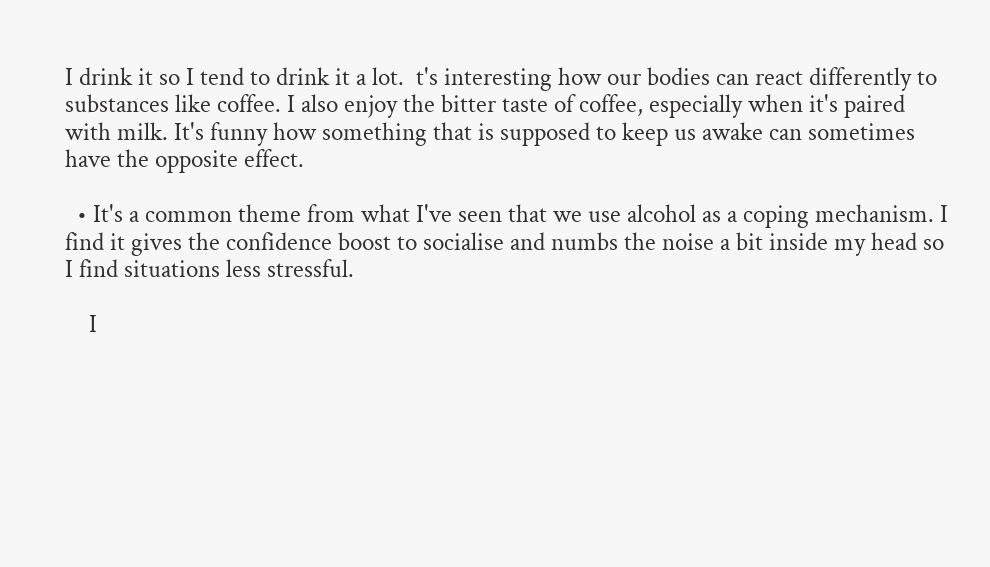I drink it so I tend to drink it a lot.  t's interesting how our bodies can react differently to substances like coffee. I also enjoy the bitter taste of coffee, especially when it's paired with milk. It's funny how something that is supposed to keep us awake can sometimes have the opposite effect.

  • It's a common theme from what I've seen that we use alcohol as a coping mechanism. I find it gives the confidence boost to socialise and numbs the noise a bit inside my head so I find situations less stressful.

    I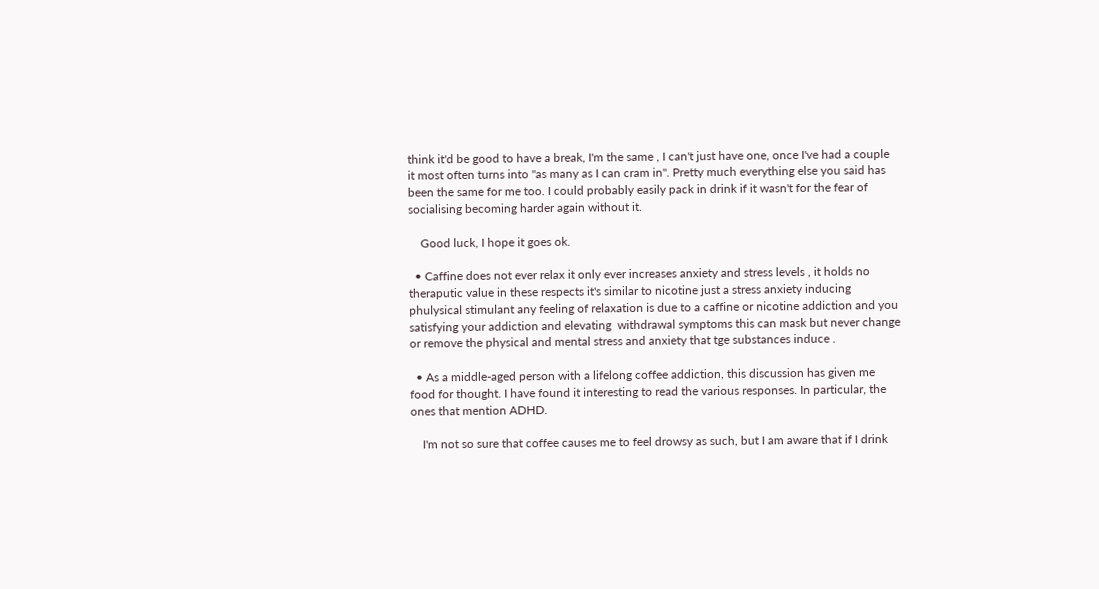think it'd be good to have a break, I'm the same , I can't just have one, once I've had a couple it most often turns into "as many as I can cram in". Pretty much everything else you said has been the same for me too. I could probably easily pack in drink if it wasn't for the fear of socialising becoming harder again without it.

    Good luck, I hope it goes ok.

  • Caffine does not ever relax it only ever increases anxiety and stress levels , it holds no theraputic value in these respects it's similar to nicotine just a stress anxiety inducing phulysical stimulant any feeling of relaxation is due to a caffine or nicotine addiction and you satisfying your addiction and elevating  withdrawal symptoms this can mask but never change or remove the physical and mental stress and anxiety that tge substances induce .

  • As a middle-aged person with a lifelong coffee addiction, this discussion has given me food for thought. I have found it interesting to read the various responses. In particular, the ones that mention ADHD.

    I'm not so sure that coffee causes me to feel drowsy as such, but I am aware that if I drink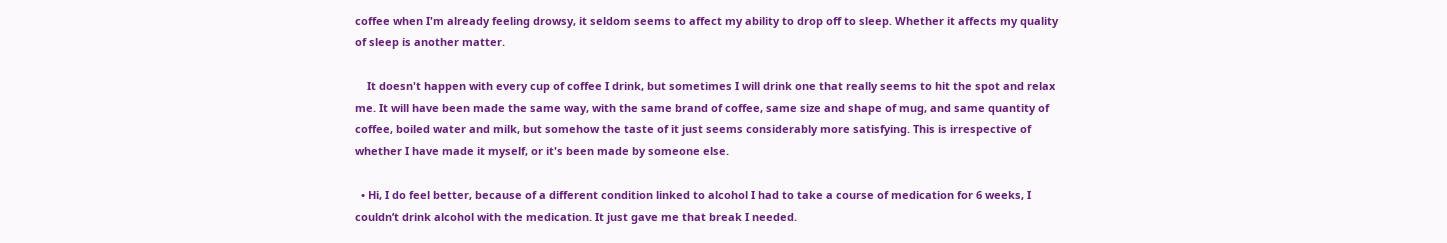coffee when I'm already feeling drowsy, it seldom seems to affect my ability to drop off to sleep. Whether it affects my quality of sleep is another matter.

    It doesn't happen with every cup of coffee I drink, but sometimes I will drink one that really seems to hit the spot and relax me. It will have been made the same way, with the same brand of coffee, same size and shape of mug, and same quantity of coffee, boiled water and milk, but somehow the taste of it just seems considerably more satisfying. This is irrespective of whether I have made it myself, or it's been made by someone else.

  • Hi, I do feel better, because of a different condition linked to alcohol I had to take a course of medication for 6 weeks, I couldn’t drink alcohol with the medication. It just gave me that break I needed.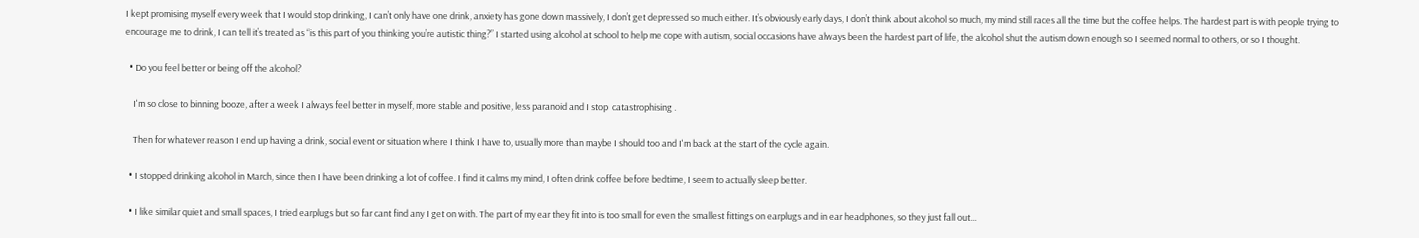I kept promising myself every week that I would stop drinking, I can’t only have one drink, anxiety has gone down massively, I don’t get depressed so much either. It’s obviously early days, I don’t think about alcohol so much, my mind still races all the time but the coffee helps. The hardest part is with people trying to encourage me to drink, I can tell it’s treated as “is this part of you thinking you’re autistic thing?” I started using alcohol at school to help me cope with autism, social occasions have always been the hardest part of life, the alcohol shut the autism down enough so I seemed normal to others, or so I thought.

  • Do you feel better or being off the alcohol?

    I'm so close to binning booze, after a week I always feel better in myself, more stable and positive, less paranoid and I stop  catastrophising .

    Then for whatever reason I end up having a drink, social event or situation where I think I have to, usually more than maybe I should too and I'm back at the start of the cycle again.

  • I stopped drinking alcohol in March, since then I have been drinking a lot of coffee. I find it calms my mind, I often drink coffee before bedtime, I seem to actually sleep better.

  • I like similar quiet and small spaces, I tried earplugs but so far cant find any I get on with. The part of my ear they fit into is too small for even the smallest fittings on earplugs and in ear headphones, so they just fall out...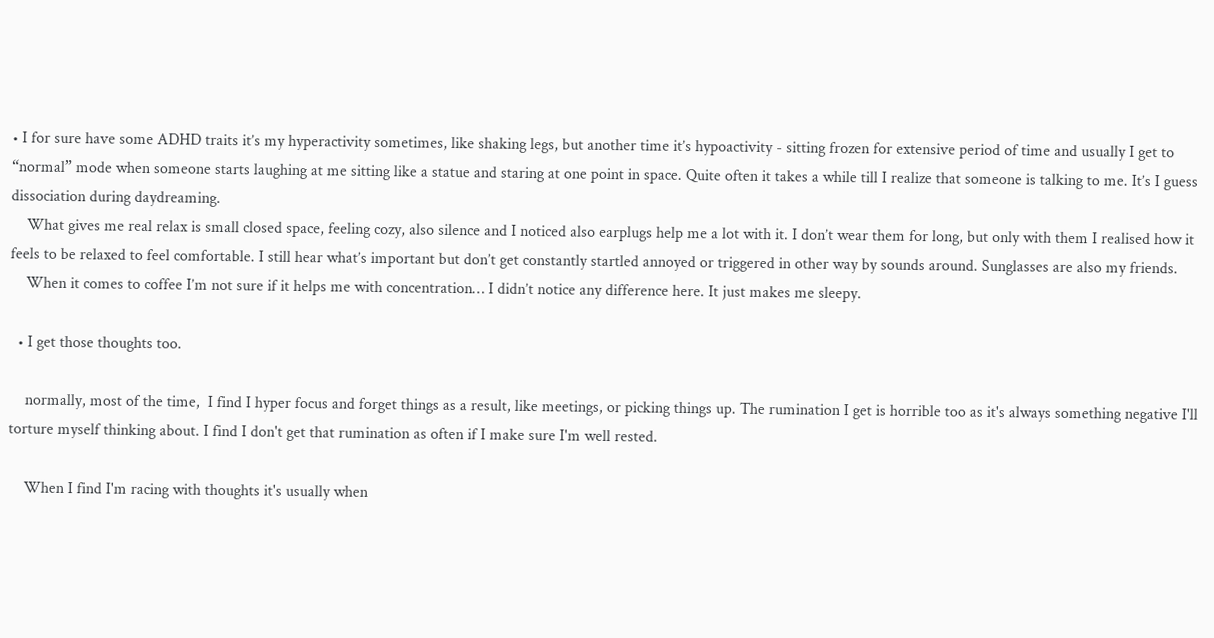• I for sure have some ADHD traits it’s my hyperactivity sometimes, like shaking legs, but another time it’s hypoactivity - sitting frozen for extensive period of time and usually I get to “normal” mode when someone starts laughing at me sitting like a statue and staring at one point in space. Quite often it takes a while till I realize that someone is talking to me. It’s I guess dissociation during daydreaming.
    What gives me real relax is small closed space, feeling cozy, also silence and I noticed also earplugs help me a lot with it. I don’t wear them for long, but only with them I realised how it feels to be relaxed to feel comfortable. I still hear what’s important but don’t get constantly startled annoyed or triggered in other way by sounds around. Sunglasses are also my friends.
    When it comes to coffee I’m not sure if it helps me with concentration… I didn’t notice any difference here. It just makes me sleepy.

  • I get those thoughts too.

    normally, most of the time,  I find I hyper focus and forget things as a result, like meetings, or picking things up. The rumination I get is horrible too as it's always something negative I'll torture myself thinking about. I find I don't get that rumination as often if I make sure I'm well rested.

    When I find I'm racing with thoughts it's usually when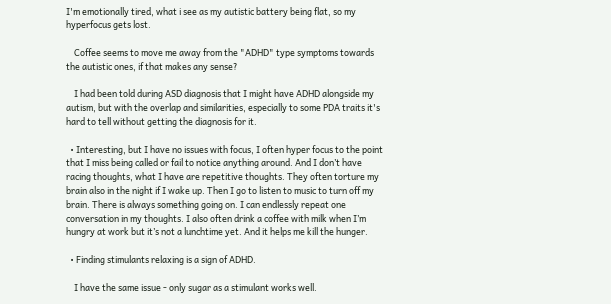I'm emotionally tired, what i see as my autistic battery being flat, so my hyperfocus gets lost.

    Coffee seems to move me away from the "ADHD" type symptoms towards the autistic ones, if that makes any sense?

    I had been told during ASD diagnosis that I might have ADHD alongside my autism, but with the overlap and similarities, especially to some PDA traits it's hard to tell without getting the diagnosis for it.

  • Interesting, but I have no issues with focus, I often hyper focus to the point that I miss being called or fail to notice anything around. And I don’t have racing thoughts, what I have are repetitive thoughts. They often torture my brain also in the night if I wake up. Then I go to listen to music to turn off my brain. There is always something going on. I can endlessly repeat one conversation in my thoughts. I also often drink a coffee with milk when I’m hungry at work but it’s not a lunchtime yet. And it helps me kill the hunger.

  • Finding stimulants relaxing is a sign of ADHD.

    I have the same issue - only sugar as a stimulant works well.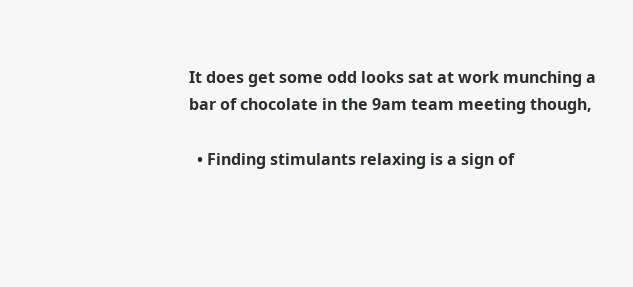It does get some odd looks sat at work munching a bar of chocolate in the 9am team meeting though,

  • Finding stimulants relaxing is a sign of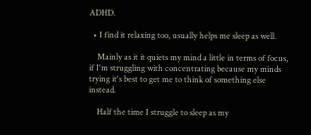ADHD.

  • I find it relaxing too, usually helps me sleep as well.

    Mainly as it it quiets my mind a little in terms of focus, if I'm struggling with concentrating because my minds trying it's best to get me to think of something else instead.

    Half the time I struggle to sleep as my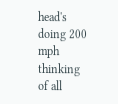head's doing 200 mph thinking of all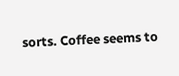sorts. Coffee seems to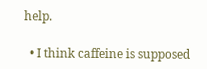help.

  • I think caffeine is supposed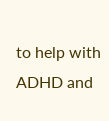to help with ADHD and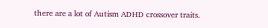there are a lot of Autism ADHD crossover traits.